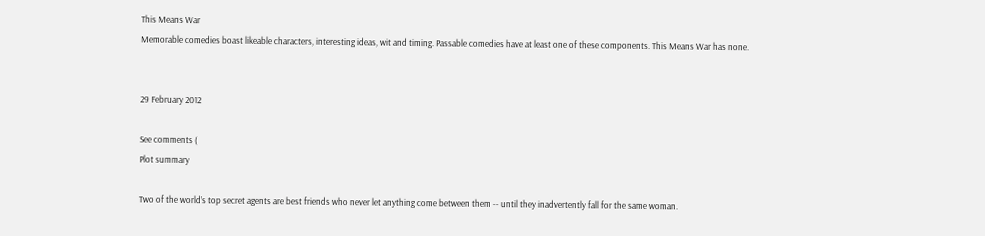This Means War
Memorable comedies boast likeable characters, interesting ideas, wit and timing. Passable comedies have at least one of these components. This Means War has none.


29 February 2012

See comments (
Plot summary

Two of the world’s top secret agents are best friends who never let anything come between them -- until they inadvertently fall for the same woman.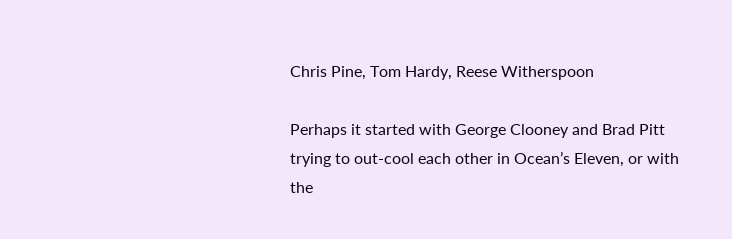Chris Pine, Tom Hardy, Reese Witherspoon

Perhaps it started with George Clooney and Brad Pitt trying to out-cool each other in Ocean’s Eleven, or with the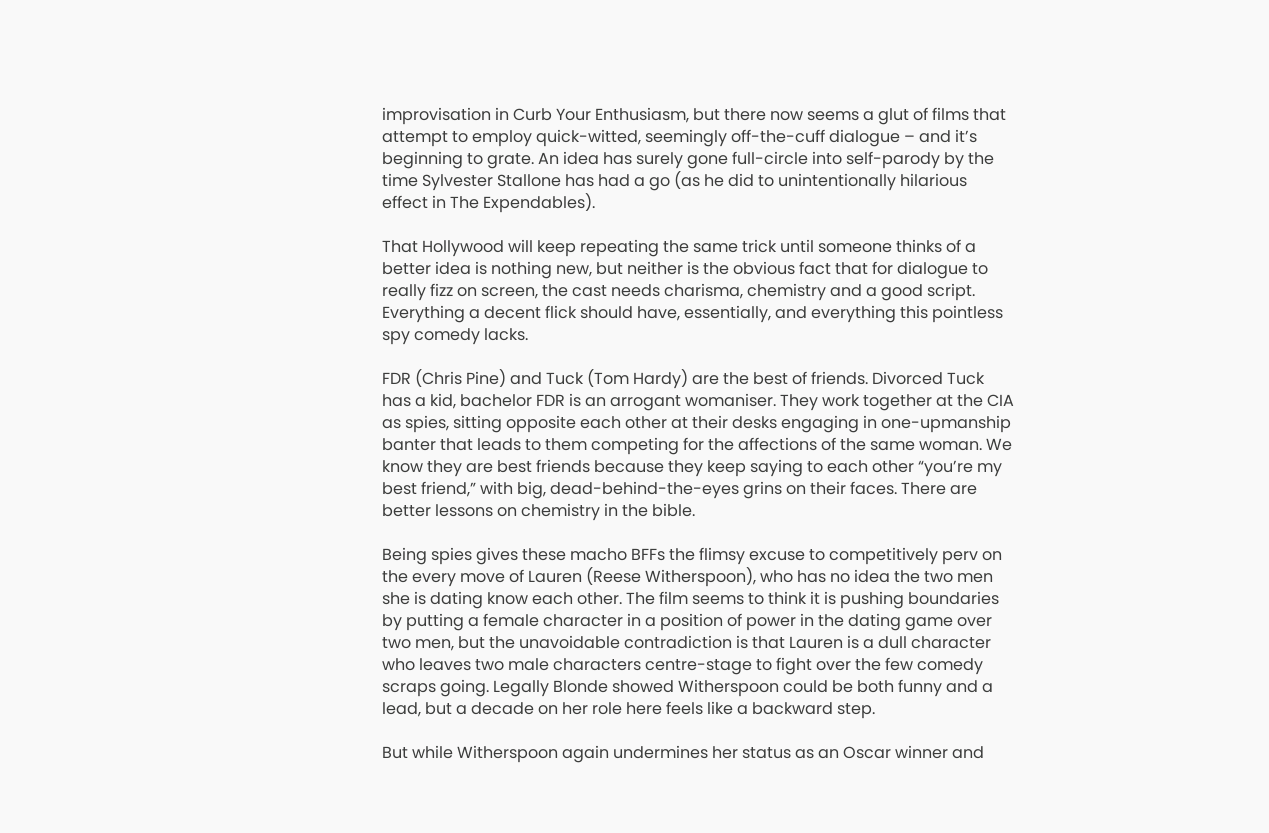improvisation in Curb Your Enthusiasm, but there now seems a glut of films that attempt to employ quick-witted, seemingly off-the-cuff dialogue – and it’s beginning to grate. An idea has surely gone full-circle into self-parody by the time Sylvester Stallone has had a go (as he did to unintentionally hilarious effect in The Expendables).

That Hollywood will keep repeating the same trick until someone thinks of a better idea is nothing new, but neither is the obvious fact that for dialogue to really fizz on screen, the cast needs charisma, chemistry and a good script. Everything a decent flick should have, essentially, and everything this pointless spy comedy lacks.

FDR (Chris Pine) and Tuck (Tom Hardy) are the best of friends. Divorced Tuck has a kid, bachelor FDR is an arrogant womaniser. They work together at the CIA as spies, sitting opposite each other at their desks engaging in one-upmanship banter that leads to them competing for the affections of the same woman. We know they are best friends because they keep saying to each other “you’re my best friend,” with big, dead-behind-the-eyes grins on their faces. There are better lessons on chemistry in the bible.

Being spies gives these macho BFFs the flimsy excuse to competitively perv on the every move of Lauren (Reese Witherspoon), who has no idea the two men she is dating know each other. The film seems to think it is pushing boundaries by putting a female character in a position of power in the dating game over two men, but the unavoidable contradiction is that Lauren is a dull character who leaves two male characters centre-stage to fight over the few comedy scraps going. Legally Blonde showed Witherspoon could be both funny and a lead, but a decade on her role here feels like a backward step.

But while Witherspoon again undermines her status as an Oscar winner and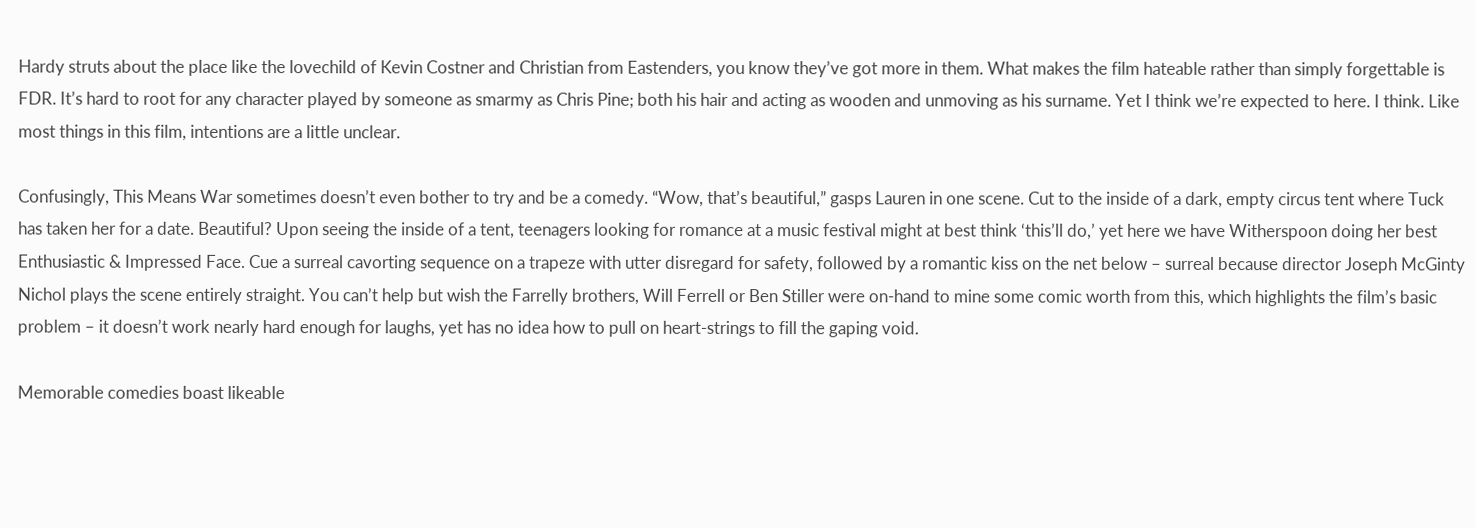Hardy struts about the place like the lovechild of Kevin Costner and Christian from Eastenders, you know they’ve got more in them. What makes the film hateable rather than simply forgettable is FDR. It’s hard to root for any character played by someone as smarmy as Chris Pine; both his hair and acting as wooden and unmoving as his surname. Yet I think we’re expected to here. I think. Like most things in this film, intentions are a little unclear.

Confusingly, This Means War sometimes doesn’t even bother to try and be a comedy. “Wow, that’s beautiful,” gasps Lauren in one scene. Cut to the inside of a dark, empty circus tent where Tuck has taken her for a date. Beautiful? Upon seeing the inside of a tent, teenagers looking for romance at a music festival might at best think ‘this’ll do,’ yet here we have Witherspoon doing her best Enthusiastic & Impressed Face. Cue a surreal cavorting sequence on a trapeze with utter disregard for safety, followed by a romantic kiss on the net below – surreal because director Joseph McGinty Nichol plays the scene entirely straight. You can’t help but wish the Farrelly brothers, Will Ferrell or Ben Stiller were on-hand to mine some comic worth from this, which highlights the film’s basic problem – it doesn’t work nearly hard enough for laughs, yet has no idea how to pull on heart-strings to fill the gaping void.

Memorable comedies boast likeable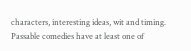characters, interesting ideas, wit and timing. Passable comedies have at least one of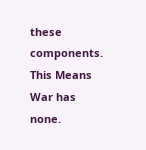these components. This Means War has none.